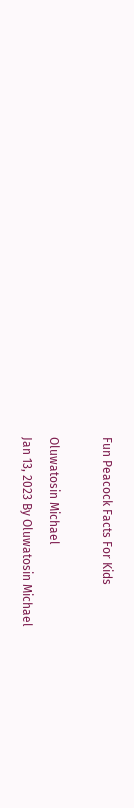Fun Peacock Facts For Kids

Oluwatosin Michael
Jan 13, 2023 By Oluwatosin Michael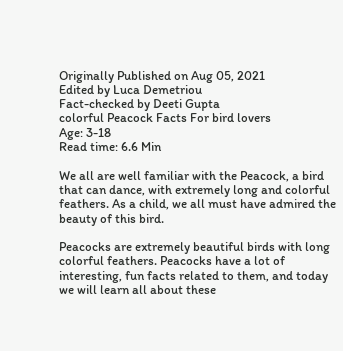Originally Published on Aug 05, 2021
Edited by Luca Demetriou
Fact-checked by Deeti Gupta
colorful Peacock Facts For bird lovers
Age: 3-18
Read time: 6.6 Min

We all are well familiar with the Peacock, a bird that can dance, with extremely long and colorful feathers. As a child, we all must have admired the beauty of this bird.

Peacocks are extremely beautiful birds with long colorful feathers. Peacocks have a lot of interesting, fun facts related to them, and today we will learn all about these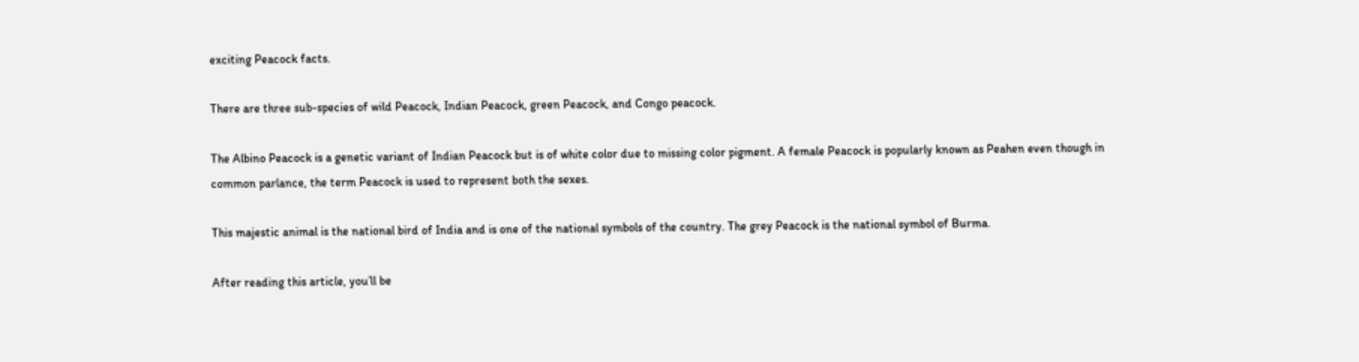exciting Peacock facts.

There are three sub-species of wild Peacock, Indian Peacock, green Peacock, and Congo peacock.

The Albino Peacock is a genetic variant of Indian Peacock but is of white color due to missing color pigment. A female Peacock is popularly known as Peahen even though in common parlance, the term Peacock is used to represent both the sexes.

This majestic animal is the national bird of India and is one of the national symbols of the country. The grey Peacock is the national symbol of Burma.

After reading this article, you’ll be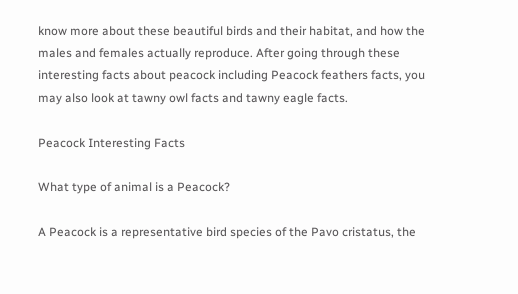know more about these beautiful birds and their habitat, and how the males and females actually reproduce. After going through these interesting facts about peacock including Peacock feathers facts, you may also look at tawny owl facts and tawny eagle facts.

Peacock Interesting Facts

What type of animal is a Peacock?

A Peacock is a representative bird species of the Pavo cristatus, the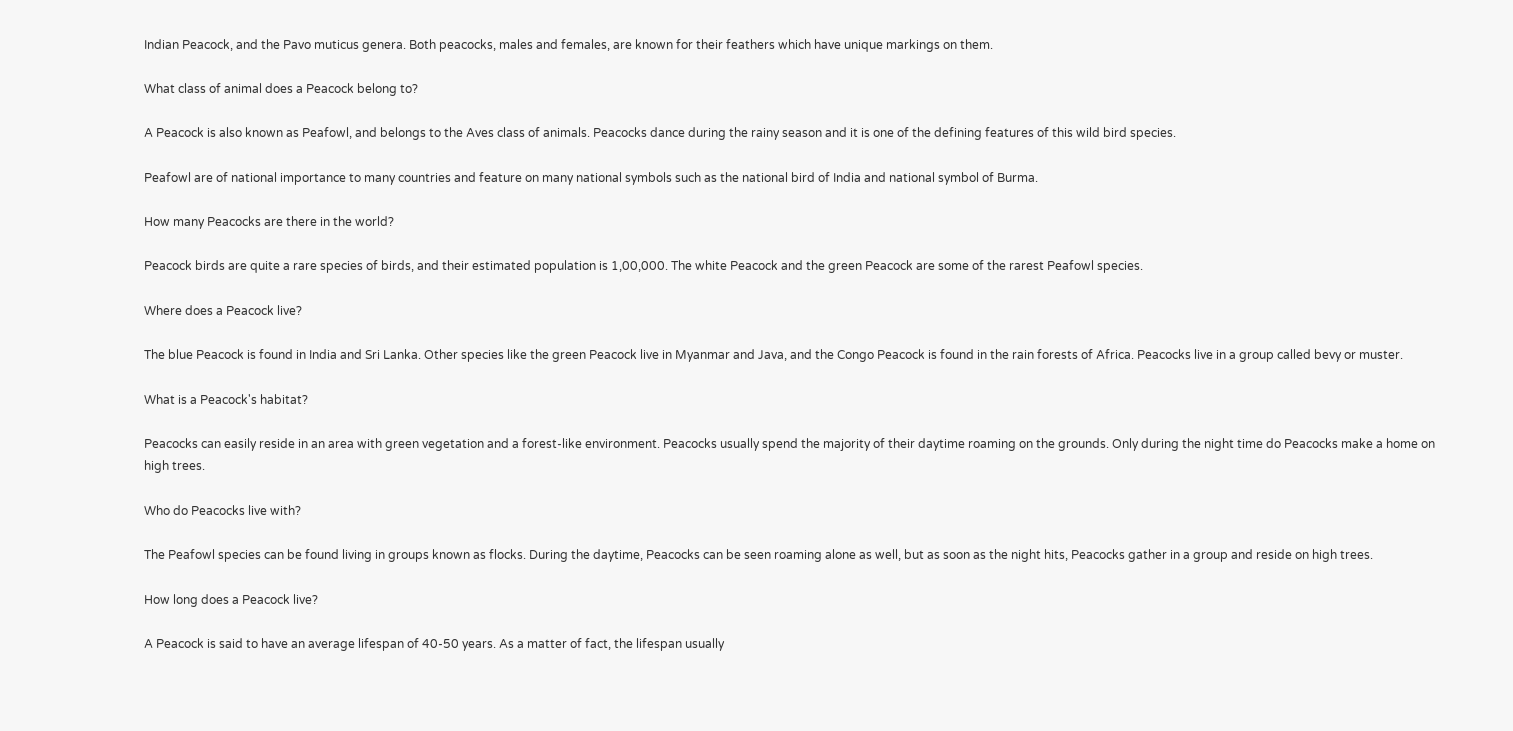Indian Peacock, and the Pavo muticus genera. Both peacocks, males and females, are known for their feathers which have unique markings on them.

What class of animal does a Peacock belong to?

A Peacock is also known as Peafowl, and belongs to the Aves class of animals. Peacocks dance during the rainy season and it is one of the defining features of this wild bird species.

Peafowl are of national importance to many countries and feature on many national symbols such as the national bird of India and national symbol of Burma.

How many Peacocks are there in the world?

Peacock birds are quite a rare species of birds, and their estimated population is 1,00,000. The white Peacock and the green Peacock are some of the rarest Peafowl species.

Where does a Peacock live?

The blue Peacock is found in India and Sri Lanka. Other species like the green Peacock live in Myanmar and Java, and the Congo Peacock is found in the rain forests of Africa. Peacocks live in a group called bevy or muster.

What is a Peacock's habitat?

Peacocks can easily reside in an area with green vegetation and a forest-like environment. Peacocks usually spend the majority of their daytime roaming on the grounds. Only during the night time do Peacocks make a home on high trees.

Who do Peacocks live with?

The Peafowl species can be found living in groups known as flocks. During the daytime, Peacocks can be seen roaming alone as well, but as soon as the night hits, Peacocks gather in a group and reside on high trees.

How long does a Peacock live?

A Peacock is said to have an average lifespan of 40-50 years. As a matter of fact, the lifespan usually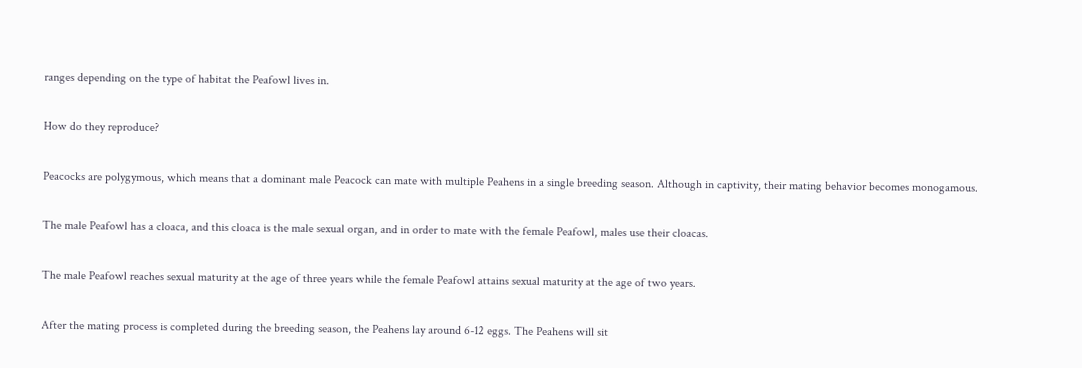ranges depending on the type of habitat the Peafowl lives in.

How do they reproduce?

Peacocks are polygymous, which means that a dominant male Peacock can mate with multiple Peahens in a single breeding season. Although in captivity, their mating behavior becomes monogamous.

The male Peafowl has a cloaca, and this cloaca is the male sexual organ, and in order to mate with the female Peafowl, males use their cloacas.

The male Peafowl reaches sexual maturity at the age of three years while the female Peafowl attains sexual maturity at the age of two years.

After the mating process is completed during the breeding season, the Peahens lay around 6-12 eggs. The Peahens will sit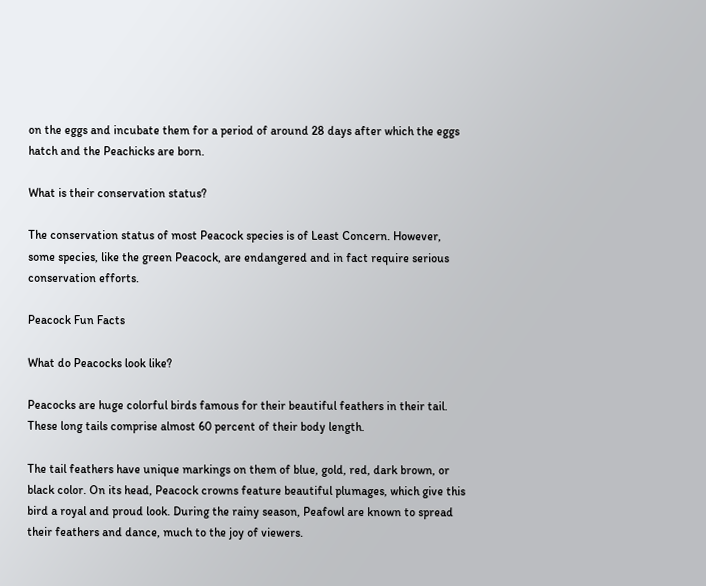on the eggs and incubate them for a period of around 28 days after which the eggs hatch and the Peachicks are born.

What is their conservation status?

The conservation status of most Peacock species is of Least Concern. However, some species, like the green Peacock, are endangered and in fact require serious conservation efforts.

Peacock Fun Facts

What do Peacocks look like?

Peacocks are huge colorful birds famous for their beautiful feathers in their tail. These long tails comprise almost 60 percent of their body length.

The tail feathers have unique markings on them of blue, gold, red, dark brown, or black color. On its head, Peacock crowns feature beautiful plumages, which give this bird a royal and proud look. During the rainy season, Peafowl are known to spread their feathers and dance, much to the joy of viewers.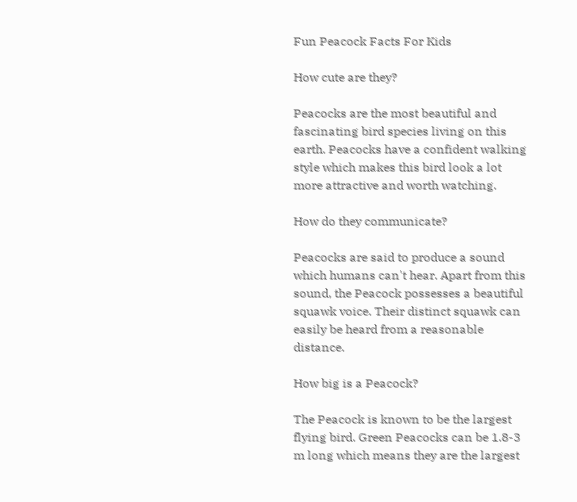Fun Peacock Facts For Kids

How cute are they?

Peacocks are the most beautiful and fascinating bird species living on this earth. Peacocks have a confident walking style which makes this bird look a lot more attractive and worth watching.

How do they communicate?

Peacocks are said to produce a sound which humans can't hear. Apart from this sound, the Peacock possesses a beautiful squawk voice. Their distinct squawk can easily be heard from a reasonable distance.

How big is a Peacock?

The Peacock is known to be the largest flying bird. Green Peacocks can be 1.8-3 m long which means they are the largest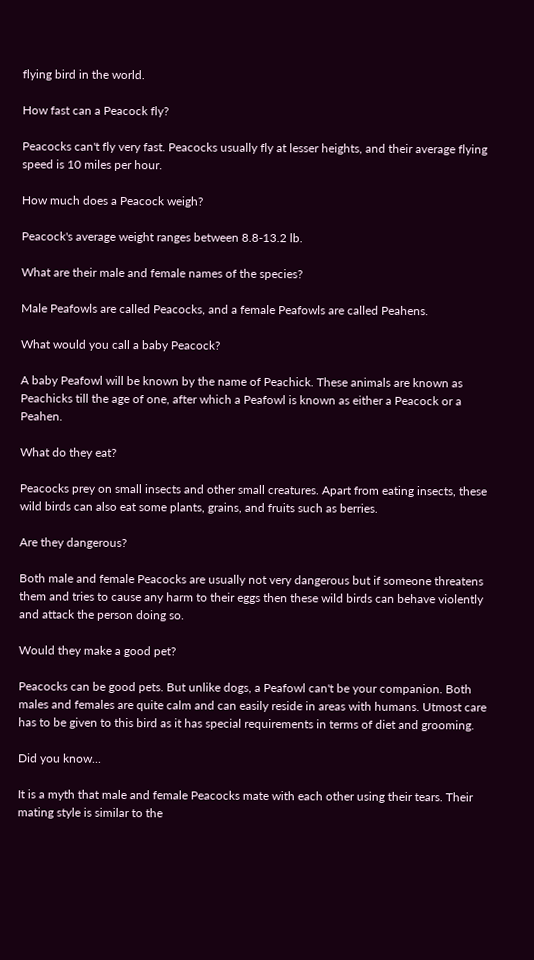flying bird in the world.

How fast can a Peacock fly?

Peacocks can't fly very fast. Peacocks usually fly at lesser heights, and their average flying speed is 10 miles per hour.

How much does a Peacock weigh?

Peacock's average weight ranges between 8.8-13.2 lb.

What are their male and female names of the species?

Male Peafowls are called Peacocks, and a female Peafowls are called Peahens.

What would you call a baby Peacock?

A baby Peafowl will be known by the name of Peachick. These animals are known as Peachicks till the age of one, after which a Peafowl is known as either a Peacock or a Peahen.

What do they eat?

Peacocks prey on small insects and other small creatures. Apart from eating insects, these wild birds can also eat some plants, grains, and fruits such as berries.

Are they dangerous?

Both male and female Peacocks are usually not very dangerous but if someone threatens them and tries to cause any harm to their eggs then these wild birds can behave violently and attack the person doing so.

Would they make a good pet?

Peacocks can be good pets. But unlike dogs, a Peafowl can't be your companion. Both  males and females are quite calm and can easily reside in areas with humans. Utmost care has to be given to this bird as it has special requirements in terms of diet and grooming.

Did you know...

It is a myth that male and female Peacocks mate with each other using their tears. Their mating style is similar to the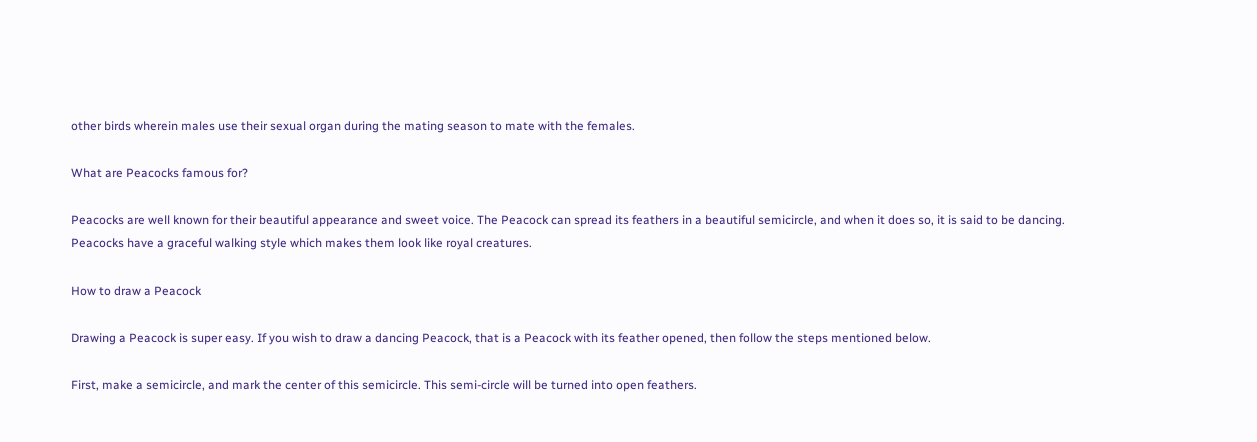other birds wherein males use their sexual organ during the mating season to mate with the females.

What are Peacocks famous for?

Peacocks are well known for their beautiful appearance and sweet voice. The Peacock can spread its feathers in a beautiful semicircle, and when it does so, it is said to be dancing. Peacocks have a graceful walking style which makes them look like royal creatures.

How to draw a Peacock

Drawing a Peacock is super easy. If you wish to draw a dancing Peacock, that is a Peacock with its feather opened, then follow the steps mentioned below.

First, make a semicircle, and mark the center of this semicircle. This semi-circle will be turned into open feathers.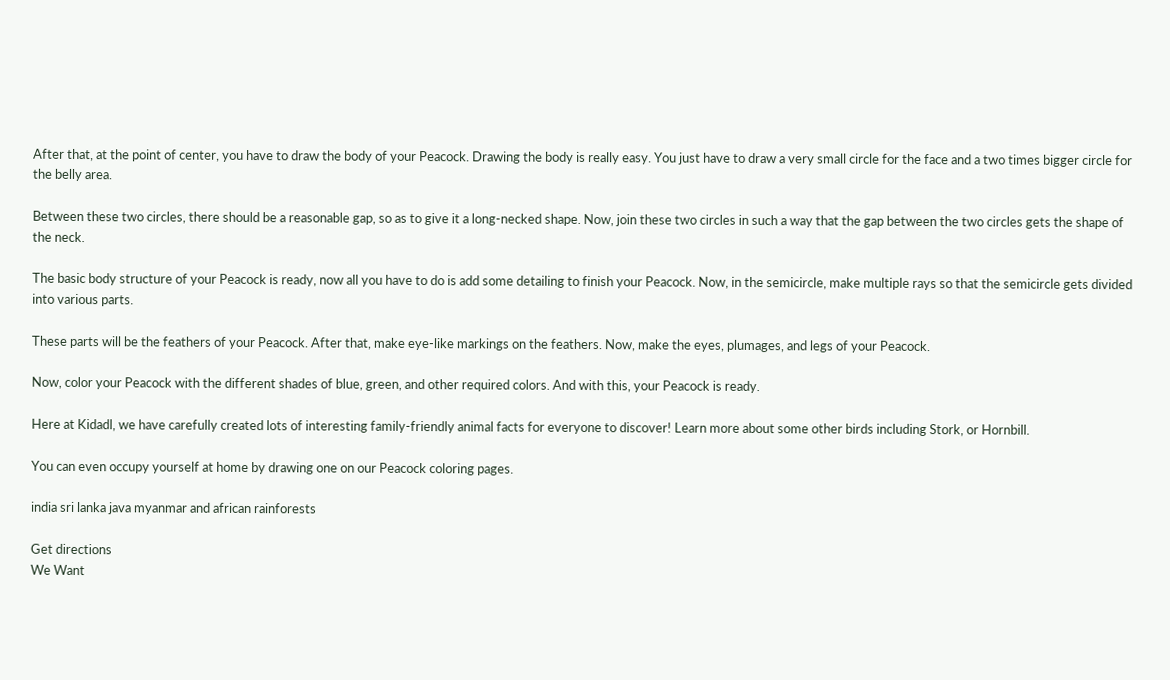After that, at the point of center, you have to draw the body of your Peacock. Drawing the body is really easy. You just have to draw a very small circle for the face and a two times bigger circle for the belly area.

Between these two circles, there should be a reasonable gap, so as to give it a long-necked shape. Now, join these two circles in such a way that the gap between the two circles gets the shape of the neck.

The basic body structure of your Peacock is ready, now all you have to do is add some detailing to finish your Peacock. Now, in the semicircle, make multiple rays so that the semicircle gets divided into various parts.

These parts will be the feathers of your Peacock. After that, make eye-like markings on the feathers. Now, make the eyes, plumages, and legs of your Peacock.

Now, color your Peacock with the different shades of blue, green, and other required colors. And with this, your Peacock is ready.

Here at Kidadl, we have carefully created lots of interesting family-friendly animal facts for everyone to discover! Learn more about some other birds including Stork, or Hornbill.

You can even occupy yourself at home by drawing one on our Peacock coloring pages.

india sri lanka java myanmar and african rainforests

Get directions
We Want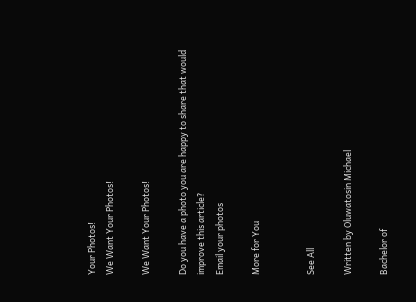Your Photos!
We Want Your Photos!

We Want Your Photos!

Do you have a photo you are happy to share that would improve this article?
Email your photos

More for You


See All

Written by Oluwatosin Michael

Bachelor of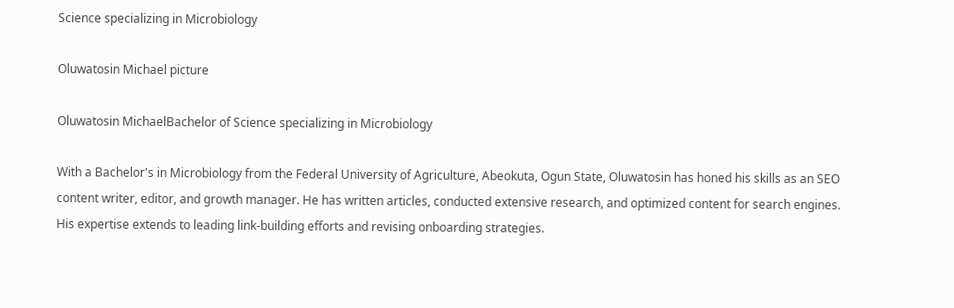Science specializing in Microbiology

Oluwatosin Michael picture

Oluwatosin MichaelBachelor of Science specializing in Microbiology

With a Bachelor's in Microbiology from the Federal University of Agriculture, Abeokuta, Ogun State, Oluwatosin has honed his skills as an SEO content writer, editor, and growth manager. He has written articles, conducted extensive research, and optimized content for search engines. His expertise extends to leading link-building efforts and revising onboarding strategies.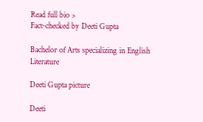Read full bio >
Fact-checked by Deeti Gupta

Bachelor of Arts specializing in English Literature

Deeti Gupta picture

Deeti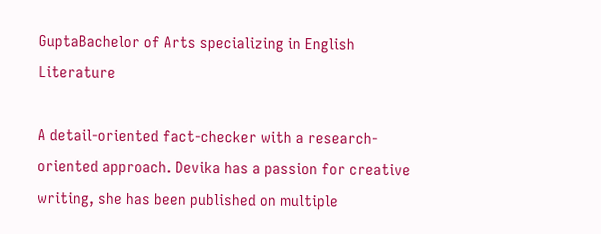GuptaBachelor of Arts specializing in English Literature

A detail-oriented fact-checker with a research-oriented approach. Devika has a passion for creative writing, she has been published on multiple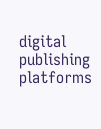digital publishing platforms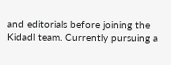and editorials before joining the Kidadl team. Currently pursuing a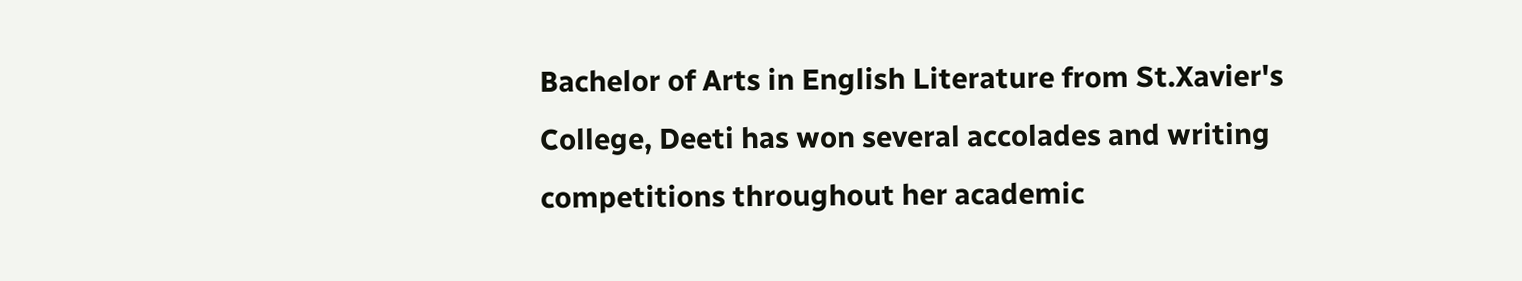Bachelor of Arts in English Literature from St.Xavier's College, Deeti has won several accolades and writing competitions throughout her academic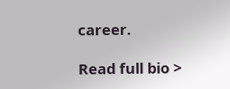career.

Read full bio >